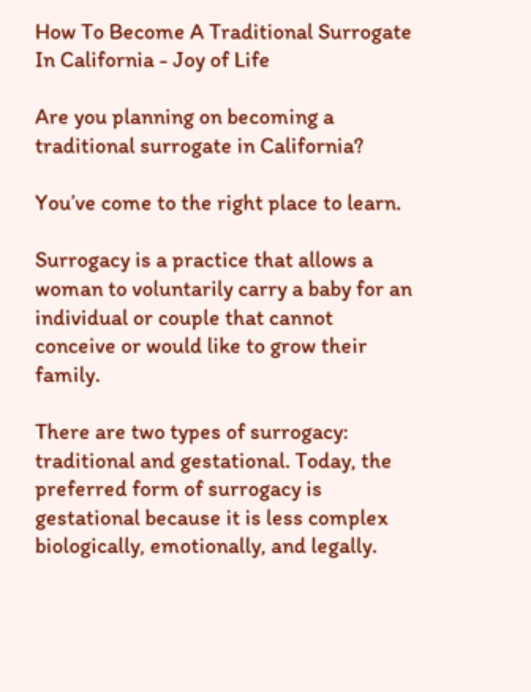How To Become A Traditional Surrogate In California - Joy of Life

Are you planning on becoming a traditional surrogate in California?

You’ve come to the right place to learn.

Surrogacy is a practice that allows a woman to voluntarily carry a baby for an individual or couple that cannot conceive or would like to grow their family.

There are two types of surrogacy: traditional and gestational. Today, the preferred form of surrogacy is gestational because it is less complex biologically, emotionally, and legally.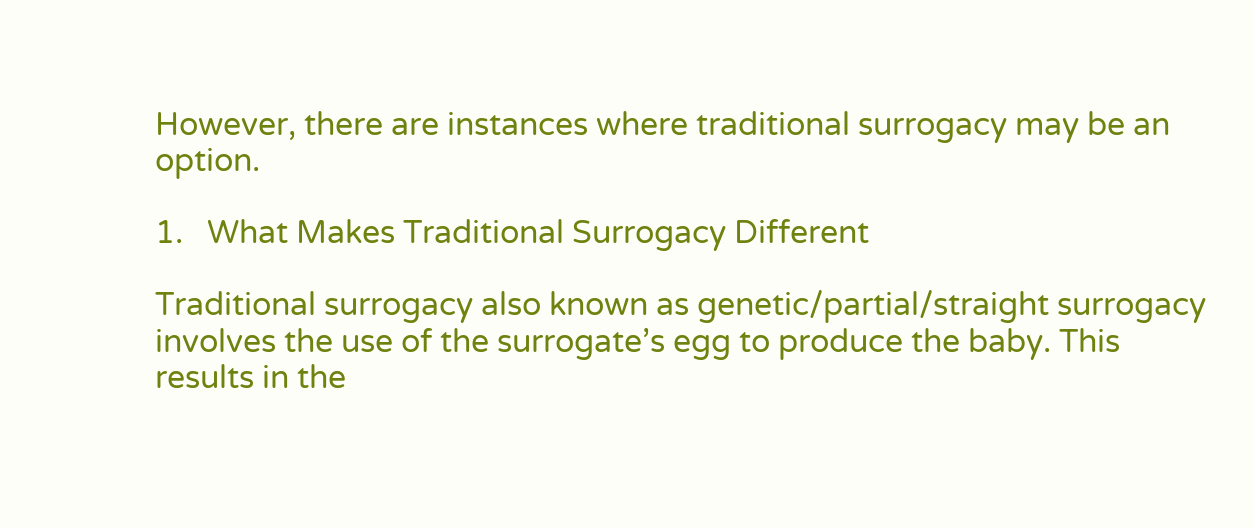However, there are instances where traditional surrogacy may be an option.

1.   What Makes Traditional Surrogacy Different

Traditional surrogacy also known as genetic/partial/straight surrogacy involves the use of the surrogate’s egg to produce the baby. This results in the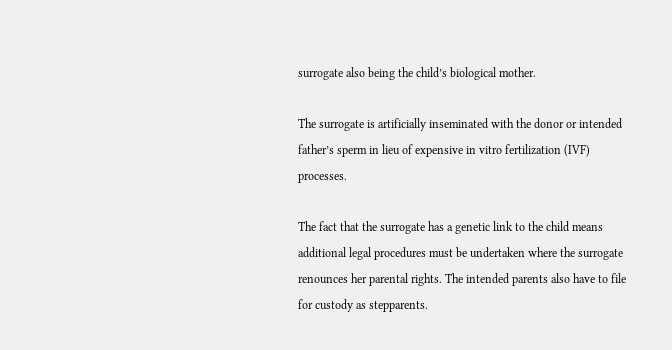surrogate also being the child’s biological mother.

The surrogate is artificially inseminated with the donor or intended father’s sperm in lieu of expensive in vitro fertilization (IVF) processes.

The fact that the surrogate has a genetic link to the child means additional legal procedures must be undertaken where the surrogate renounces her parental rights. The intended parents also have to file for custody as stepparents.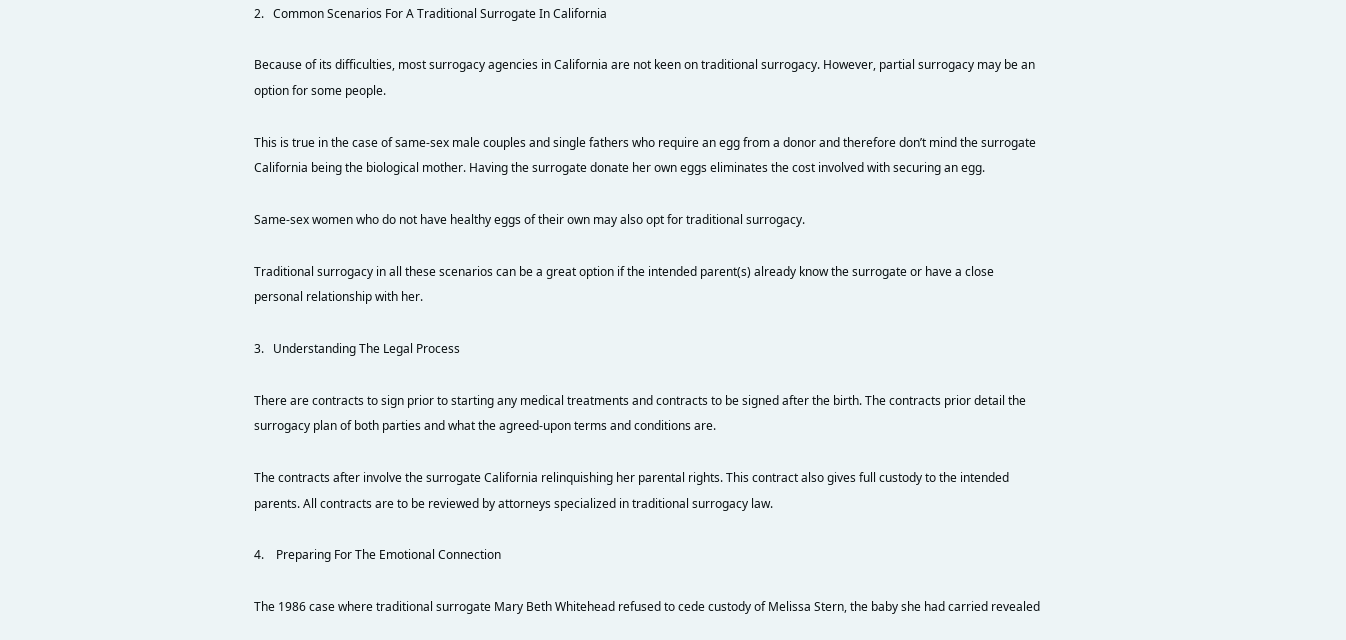2.   Common Scenarios For A Traditional Surrogate In California

Because of its difficulties, most surrogacy agencies in California are not keen on traditional surrogacy. However, partial surrogacy may be an option for some people.

This is true in the case of same-sex male couples and single fathers who require an egg from a donor and therefore don’t mind the surrogate California being the biological mother. Having the surrogate donate her own eggs eliminates the cost involved with securing an egg.

Same-sex women who do not have healthy eggs of their own may also opt for traditional surrogacy.

Traditional surrogacy in all these scenarios can be a great option if the intended parent(s) already know the surrogate or have a close personal relationship with her.

3.   Understanding The Legal Process

There are contracts to sign prior to starting any medical treatments and contracts to be signed after the birth. The contracts prior detail the surrogacy plan of both parties and what the agreed-upon terms and conditions are.

The contracts after involve the surrogate California relinquishing her parental rights. This contract also gives full custody to the intended parents. All contracts are to be reviewed by attorneys specialized in traditional surrogacy law.

4.    Preparing For The Emotional Connection

The 1986 case where traditional surrogate Mary Beth Whitehead refused to cede custody of Melissa Stern, the baby she had carried revealed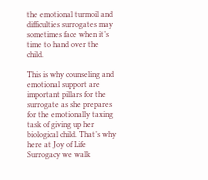the emotional turmoil and difficulties surrogates may sometimes face when it’s time to hand over the child.

This is why counseling and emotional support are important pillars for the surrogate as she prepares for the emotionally taxing task of giving up her biological child. That’s why here at Joy of Life Surrogacy we walk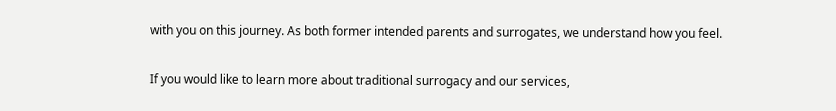with you on this journey. As both former intended parents and surrogates, we understand how you feel.

If you would like to learn more about traditional surrogacy and our services,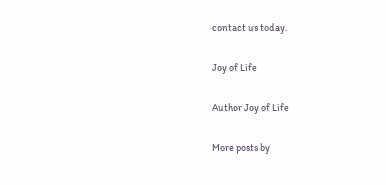contact us today.

Joy of Life

Author Joy of Life

More posts by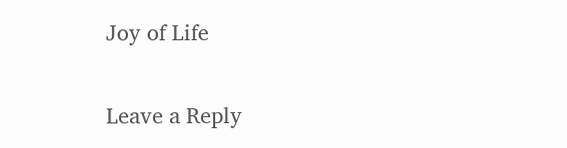Joy of Life

Leave a Reply